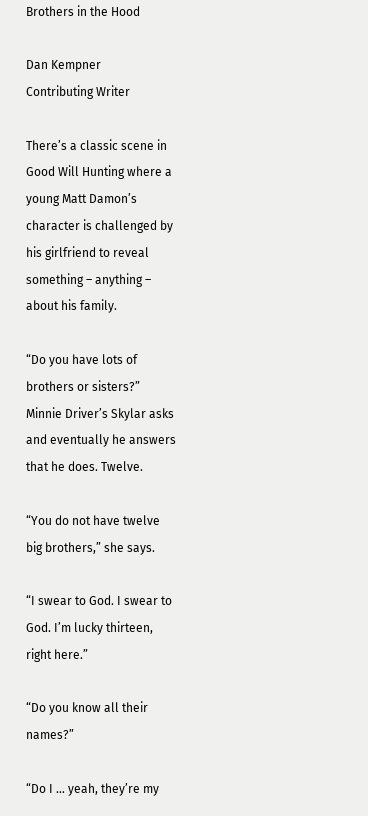Brothers in the Hood

Dan Kempner
Contributing Writer

There’s a classic scene in Good Will Hunting where a young Matt Damon’s character is challenged by his girlfriend to reveal something – anything – about his family.

“Do you have lots of brothers or sisters?” Minnie Driver’s Skylar asks and eventually he answers that he does. Twelve.

“You do not have twelve big brothers,” she says.

“I swear to God. I swear to God. I’m lucky thirteen, right here.”

“Do you know all their names?”

“Do I … yeah, they’re my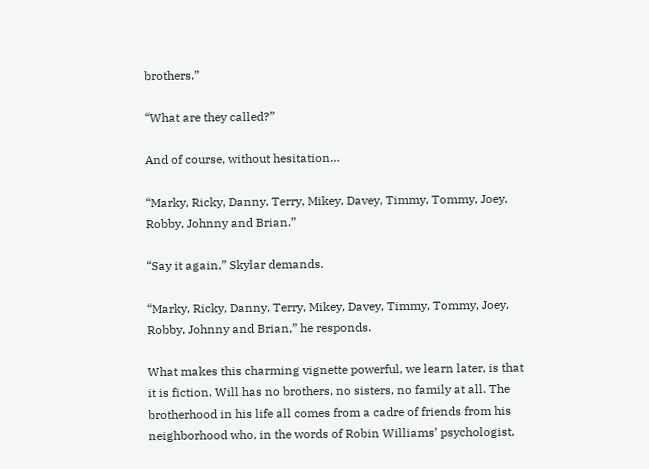brothers.”

“What are they called?”

And of course, without hesitation…

“Marky, Ricky, Danny, Terry, Mikey, Davey, Timmy, Tommy, Joey, Robby, Johnny and Brian.”

“Say it again,” Skylar demands.

“Marky, Ricky, Danny, Terry, Mikey, Davey, Timmy, Tommy, Joey, Robby, Johnny and Brian,” he responds.

What makes this charming vignette powerful, we learn later, is that it is fiction. Will has no brothers, no sisters, no family at all. The brotherhood in his life all comes from a cadre of friends from his neighborhood who, in the words of Robin Williams’ psychologist,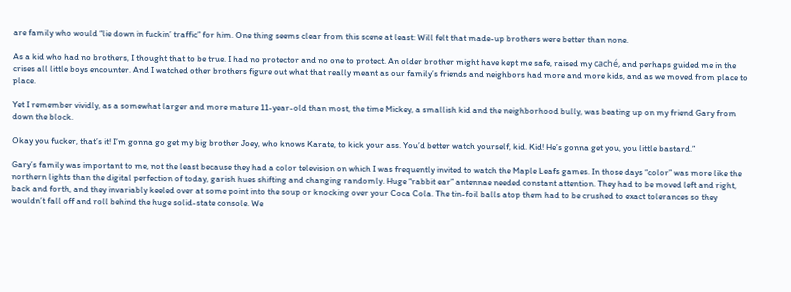are family who would “lie down in fuckin’ traffic” for him. One thing seems clear from this scene at least: Will felt that made-up brothers were better than none.

As a kid who had no brothers, I thought that to be true. I had no protector and no one to protect. An older brother might have kept me safe, raised my caché, and perhaps guided me in the crises all little boys encounter. And I watched other brothers figure out what that really meant as our family’s friends and neighbors had more and more kids, and as we moved from place to place.

Yet I remember vividly, as a somewhat larger and more mature 11-year-old than most, the time Mickey, a smallish kid and the neighborhood bully, was beating up on my friend Gary from down the block.

Okay you fucker, that’s it! I’m gonna go get my big brother Joey, who knows Karate, to kick your ass. You’d better watch yourself, kid. Kid! He’s gonna get you, you little bastard.”

Gary’s family was important to me, not the least because they had a color television on which I was frequently invited to watch the Maple Leafs games. In those days “color” was more like the northern lights than the digital perfection of today, garish hues shifting and changing randomly. Huge “rabbit ear” antennae needed constant attention. They had to be moved left and right, back and forth, and they invariably keeled over at some point into the soup or knocking over your Coca Cola. The tin-foil balls atop them had to be crushed to exact tolerances so they wouldn’t fall off and roll behind the huge solid-state console. We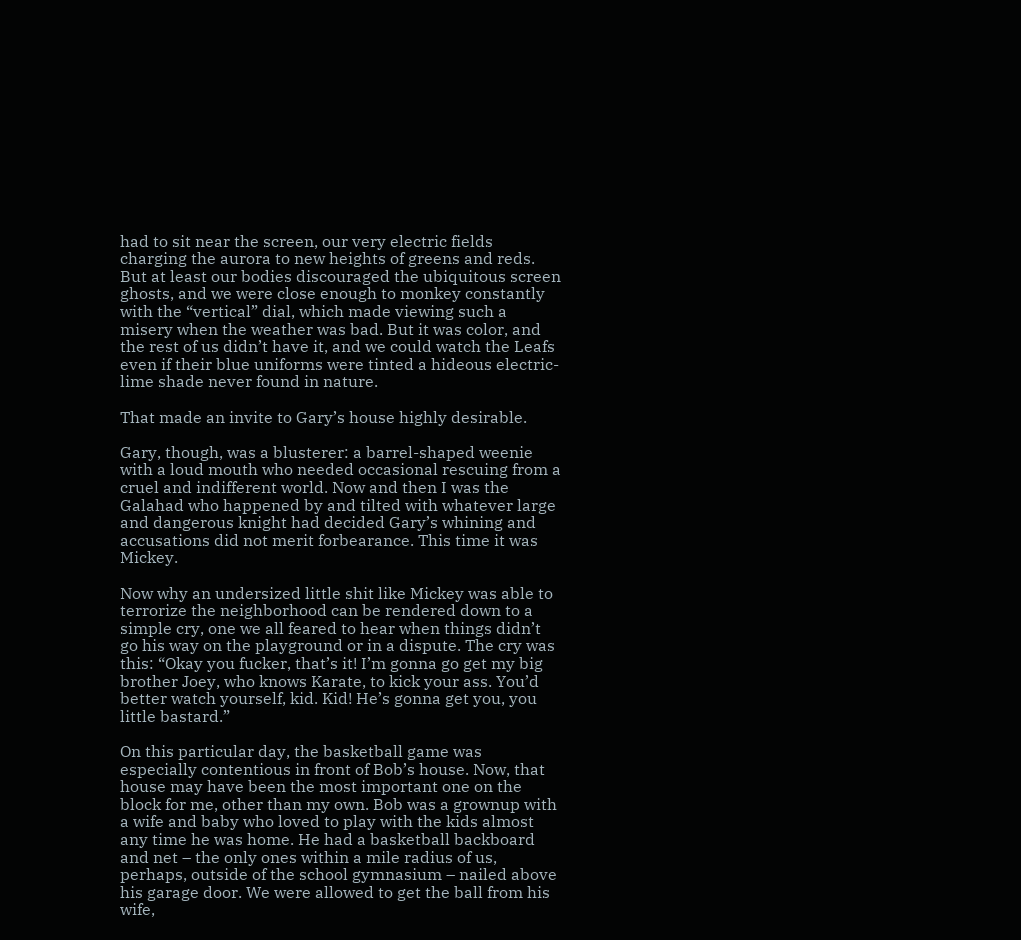had to sit near the screen, our very electric fields charging the aurora to new heights of greens and reds. But at least our bodies discouraged the ubiquitous screen ghosts, and we were close enough to monkey constantly with the “vertical” dial, which made viewing such a misery when the weather was bad. But it was color, and the rest of us didn’t have it, and we could watch the Leafs even if their blue uniforms were tinted a hideous electric-lime shade never found in nature.

That made an invite to Gary’s house highly desirable.

Gary, though, was a blusterer: a barrel-shaped weenie with a loud mouth who needed occasional rescuing from a cruel and indifferent world. Now and then I was the Galahad who happened by and tilted with whatever large and dangerous knight had decided Gary’s whining and accusations did not merit forbearance. This time it was Mickey.

Now why an undersized little shit like Mickey was able to terrorize the neighborhood can be rendered down to a simple cry, one we all feared to hear when things didn’t go his way on the playground or in a dispute. The cry was this: “Okay you fucker, that’s it! I’m gonna go get my big brother Joey, who knows Karate, to kick your ass. You’d better watch yourself, kid. Kid! He’s gonna get you, you little bastard.”

On this particular day, the basketball game was especially contentious in front of Bob’s house. Now, that house may have been the most important one on the block for me, other than my own. Bob was a grownup with a wife and baby who loved to play with the kids almost any time he was home. He had a basketball backboard and net – the only ones within a mile radius of us, perhaps, outside of the school gymnasium – nailed above his garage door. We were allowed to get the ball from his wife,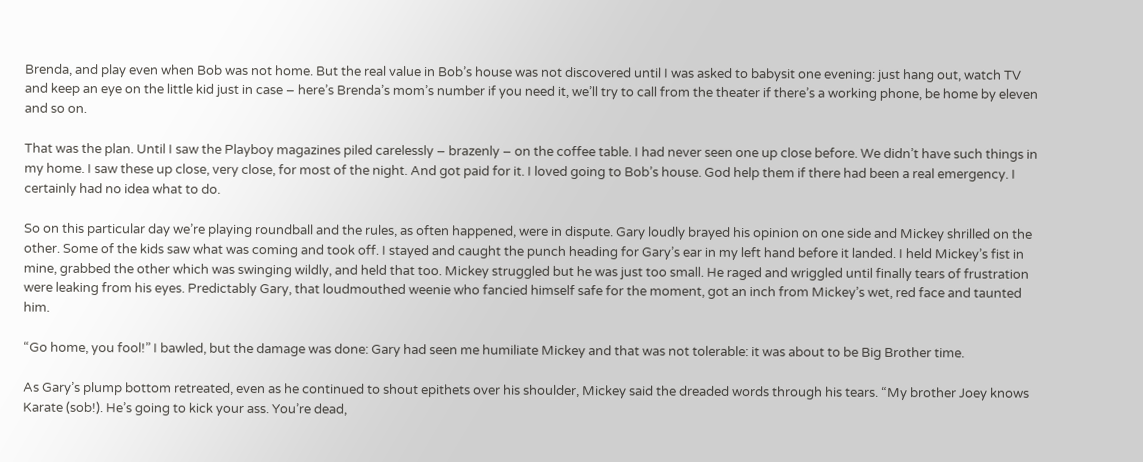Brenda, and play even when Bob was not home. But the real value in Bob’s house was not discovered until I was asked to babysit one evening: just hang out, watch TV and keep an eye on the little kid just in case – here’s Brenda’s mom’s number if you need it, we’ll try to call from the theater if there’s a working phone, be home by eleven and so on.

That was the plan. Until I saw the Playboy magazines piled carelessly – brazenly – on the coffee table. I had never seen one up close before. We didn’t have such things in my home. I saw these up close, very close, for most of the night. And got paid for it. I loved going to Bob’s house. God help them if there had been a real emergency. I certainly had no idea what to do.

So on this particular day we’re playing roundball and the rules, as often happened, were in dispute. Gary loudly brayed his opinion on one side and Mickey shrilled on the other. Some of the kids saw what was coming and took off. I stayed and caught the punch heading for Gary’s ear in my left hand before it landed. I held Mickey’s fist in mine, grabbed the other which was swinging wildly, and held that too. Mickey struggled but he was just too small. He raged and wriggled until finally tears of frustration were leaking from his eyes. Predictably Gary, that loudmouthed weenie who fancied himself safe for the moment, got an inch from Mickey’s wet, red face and taunted him.

“Go home, you fool!” I bawled, but the damage was done: Gary had seen me humiliate Mickey and that was not tolerable: it was about to be Big Brother time.

As Gary’s plump bottom retreated, even as he continued to shout epithets over his shoulder, Mickey said the dreaded words through his tears. “My brother Joey knows Karate (sob!). He’s going to kick your ass. You’re dead,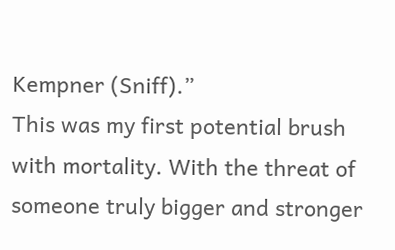Kempner (Sniff).”
This was my first potential brush with mortality. With the threat of someone truly bigger and stronger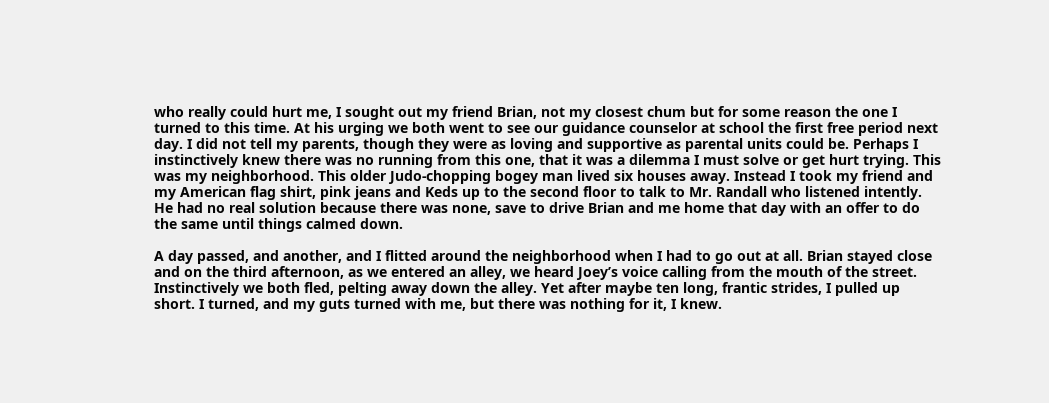who really could hurt me, I sought out my friend Brian, not my closest chum but for some reason the one I turned to this time. At his urging we both went to see our guidance counselor at school the first free period next day. I did not tell my parents, though they were as loving and supportive as parental units could be. Perhaps I instinctively knew there was no running from this one, that it was a dilemma I must solve or get hurt trying. This was my neighborhood. This older Judo-chopping bogey man lived six houses away. Instead I took my friend and my American flag shirt, pink jeans and Keds up to the second floor to talk to Mr. Randall who listened intently. He had no real solution because there was none, save to drive Brian and me home that day with an offer to do the same until things calmed down.

A day passed, and another, and I flitted around the neighborhood when I had to go out at all. Brian stayed close and on the third afternoon, as we entered an alley, we heard Joey’s voice calling from the mouth of the street. Instinctively we both fled, pelting away down the alley. Yet after maybe ten long, frantic strides, I pulled up short. I turned, and my guts turned with me, but there was nothing for it, I knew.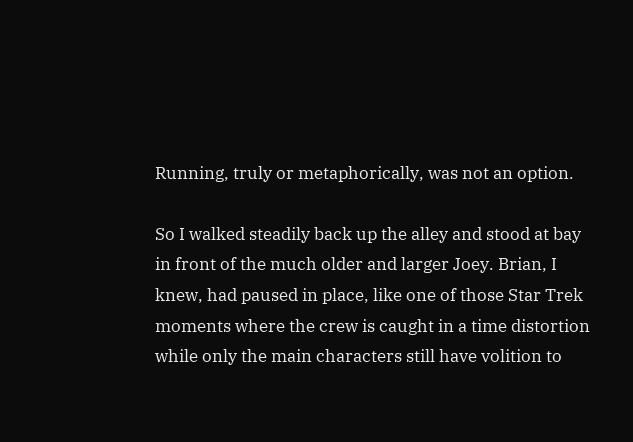Running, truly or metaphorically, was not an option.

So I walked steadily back up the alley and stood at bay in front of the much older and larger Joey. Brian, I knew, had paused in place, like one of those Star Trek moments where the crew is caught in a time distortion while only the main characters still have volition to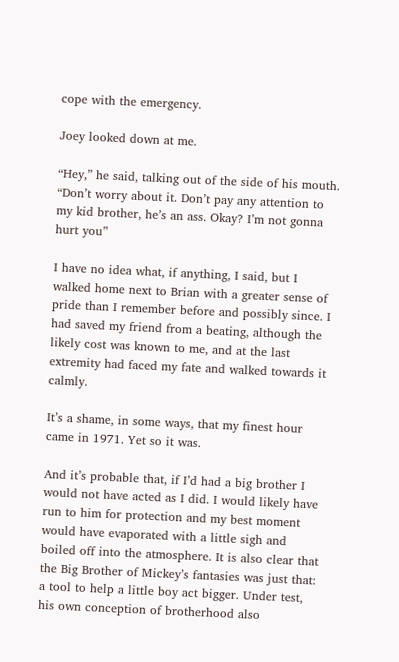cope with the emergency.

Joey looked down at me.

“Hey,” he said, talking out of the side of his mouth. “Don’t worry about it. Don’t pay any attention to my kid brother, he’s an ass. Okay? I’m not gonna hurt you”

I have no idea what, if anything, I said, but I walked home next to Brian with a greater sense of pride than I remember before and possibly since. I had saved my friend from a beating, although the likely cost was known to me, and at the last extremity had faced my fate and walked towards it calmly.

It’s a shame, in some ways, that my finest hour came in 1971. Yet so it was.

And it’s probable that, if I’d had a big brother I would not have acted as I did. I would likely have run to him for protection and my best moment would have evaporated with a little sigh and boiled off into the atmosphere. It is also clear that the Big Brother of Mickey’s fantasies was just that: a tool to help a little boy act bigger. Under test, his own conception of brotherhood also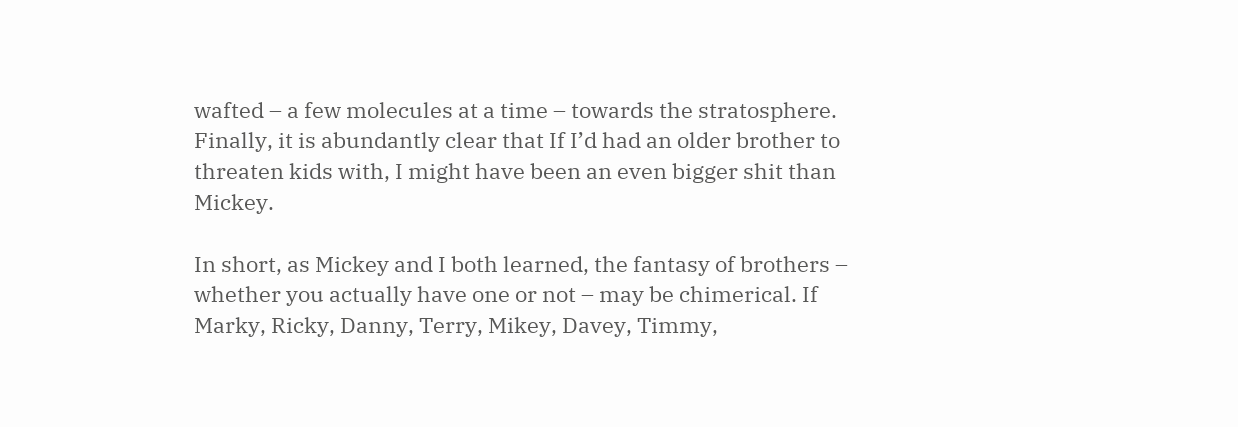wafted – a few molecules at a time – towards the stratosphere. Finally, it is abundantly clear that If I’d had an older brother to threaten kids with, I might have been an even bigger shit than Mickey.

In short, as Mickey and I both learned, the fantasy of brothers – whether you actually have one or not – may be chimerical. If Marky, Ricky, Danny, Terry, Mikey, Davey, Timmy,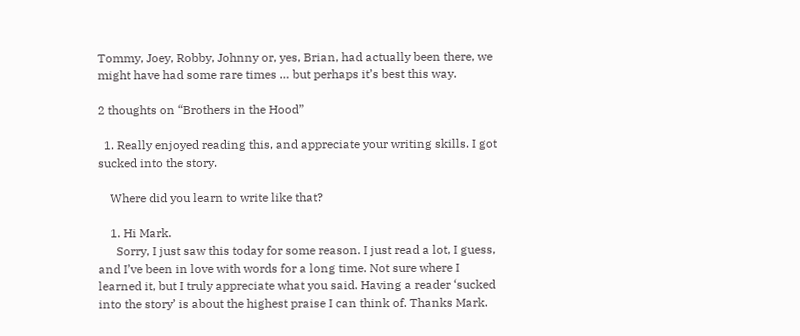Tommy, Joey, Robby, Johnny or, yes, Brian, had actually been there, we might have had some rare times … but perhaps it’s best this way.

2 thoughts on “Brothers in the Hood”

  1. Really enjoyed reading this, and appreciate your writing skills. I got sucked into the story.

    Where did you learn to write like that?

    1. Hi Mark.
      Sorry, I just saw this today for some reason. I just read a lot, I guess, and I’ve been in love with words for a long time. Not sure where I learned it, but I truly appreciate what you said. Having a reader ‘sucked into the story’ is about the highest praise I can think of. Thanks Mark.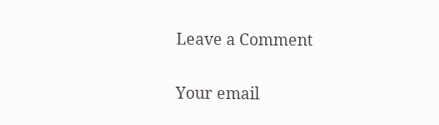Leave a Comment

Your email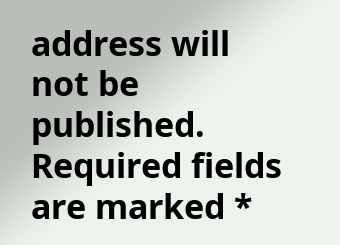address will not be published. Required fields are marked *